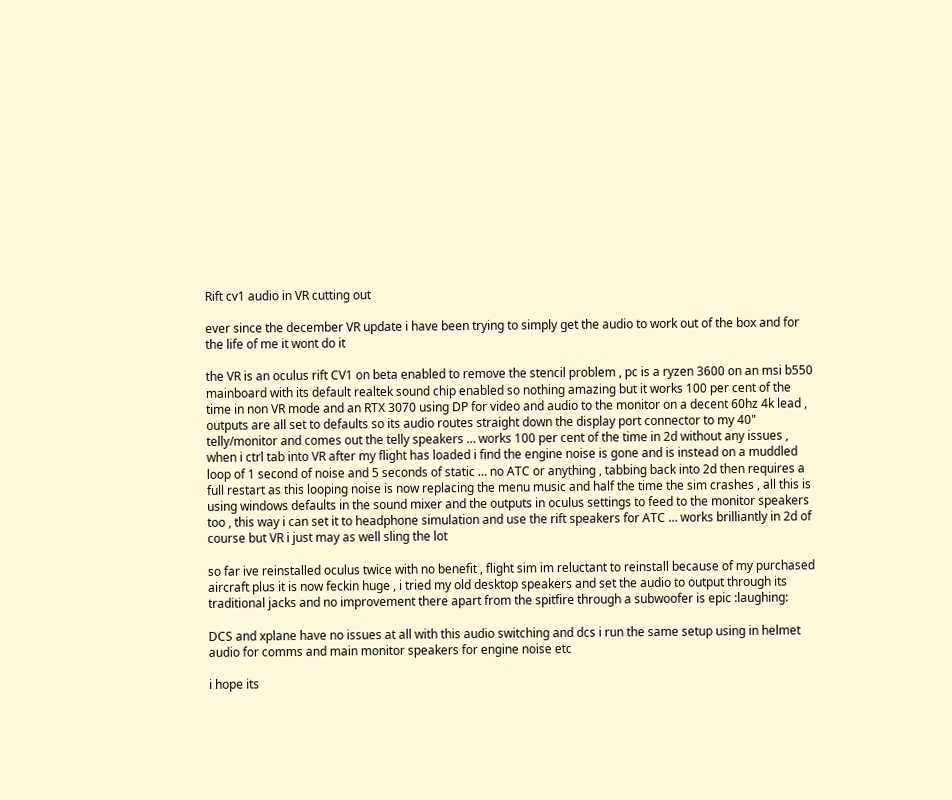Rift cv1 audio in VR cutting out

ever since the december VR update i have been trying to simply get the audio to work out of the box and for the life of me it wont do it

the VR is an oculus rift CV1 on beta enabled to remove the stencil problem , pc is a ryzen 3600 on an msi b550 mainboard with its default realtek sound chip enabled so nothing amazing but it works 100 per cent of the time in non VR mode and an RTX 3070 using DP for video and audio to the monitor on a decent 60hz 4k lead , outputs are all set to defaults so its audio routes straight down the display port connector to my 40" telly/monitor and comes out the telly speakers … works 100 per cent of the time in 2d without any issues , when i ctrl tab into VR after my flight has loaded i find the engine noise is gone and is instead on a muddled loop of 1 second of noise and 5 seconds of static … no ATC or anything , tabbing back into 2d then requires a full restart as this looping noise is now replacing the menu music and half the time the sim crashes , all this is using windows defaults in the sound mixer and the outputs in oculus settings to feed to the monitor speakers too , this way i can set it to headphone simulation and use the rift speakers for ATC … works brilliantly in 2d of course but VR i just may as well sling the lot

so far ive reinstalled oculus twice with no benefit , flight sim im reluctant to reinstall because of my purchased aircraft plus it is now feckin huge , i tried my old desktop speakers and set the audio to output through its traditional jacks and no improvement there apart from the spitfire through a subwoofer is epic :laughing:

DCS and xplane have no issues at all with this audio switching and dcs i run the same setup using in helmet audio for comms and main monitor speakers for engine noise etc

i hope its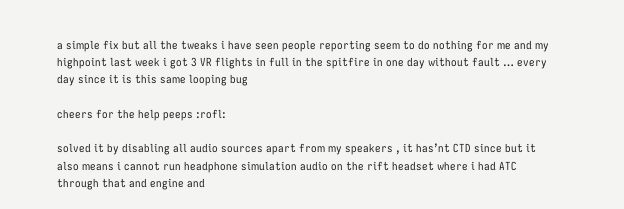a simple fix but all the tweaks i have seen people reporting seem to do nothing for me and my highpoint last week i got 3 VR flights in full in the spitfire in one day without fault … every day since it is this same looping bug

cheers for the help peeps :rofl:

solved it by disabling all audio sources apart from my speakers , it has’nt CTD since but it also means i cannot run headphone simulation audio on the rift headset where i had ATC through that and engine and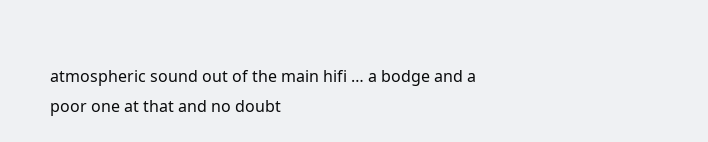atmospheric sound out of the main hifi … a bodge and a poor one at that and no doubt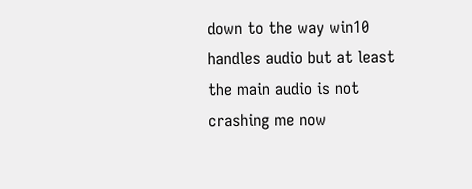down to the way win10 handles audio but at least the main audio is not crashing me now